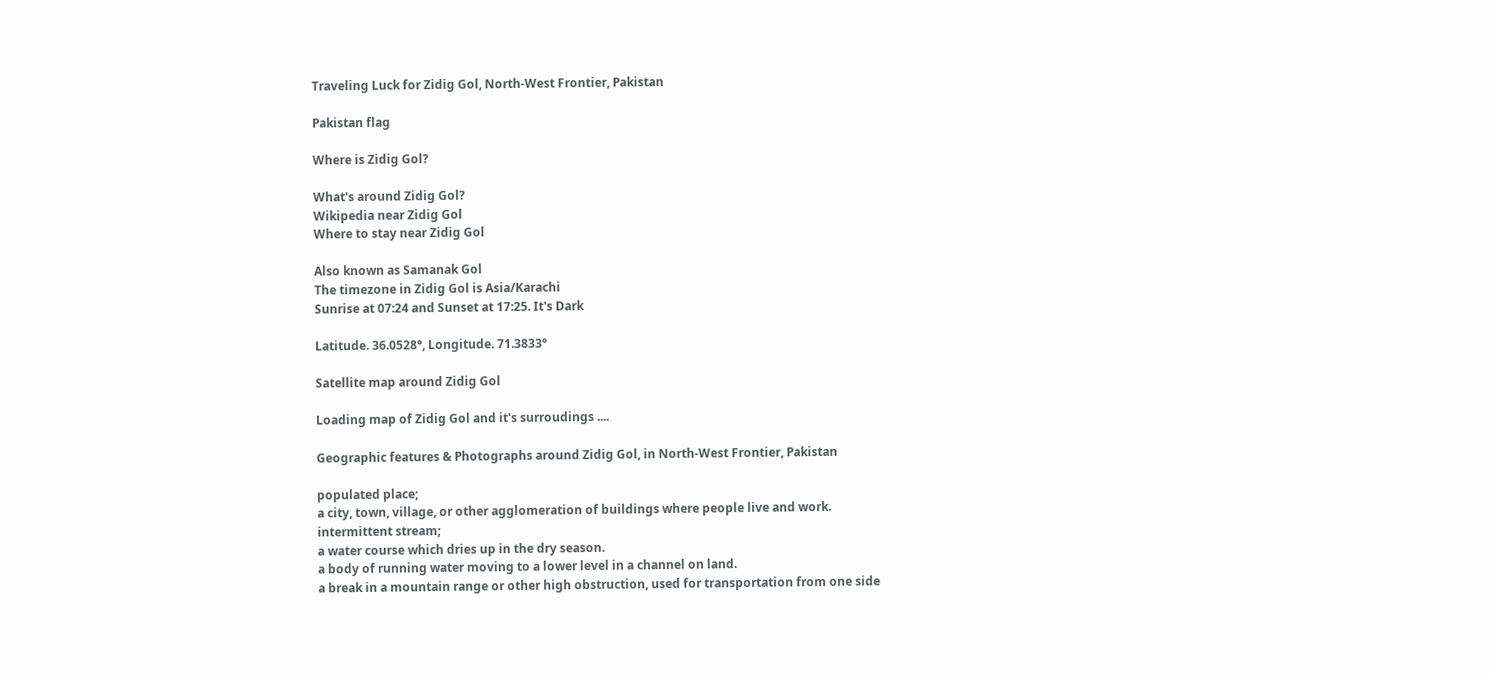Traveling Luck for Zidig Gol, North-West Frontier, Pakistan

Pakistan flag

Where is Zidig Gol?

What's around Zidig Gol?
Wikipedia near Zidig Gol
Where to stay near Zidig Gol

Also known as Samanak Gol
The timezone in Zidig Gol is Asia/Karachi
Sunrise at 07:24 and Sunset at 17:25. It's Dark

Latitude. 36.0528°, Longitude. 71.3833°

Satellite map around Zidig Gol

Loading map of Zidig Gol and it's surroudings ....

Geographic features & Photographs around Zidig Gol, in North-West Frontier, Pakistan

populated place;
a city, town, village, or other agglomeration of buildings where people live and work.
intermittent stream;
a water course which dries up in the dry season.
a body of running water moving to a lower level in a channel on land.
a break in a mountain range or other high obstruction, used for transportation from one side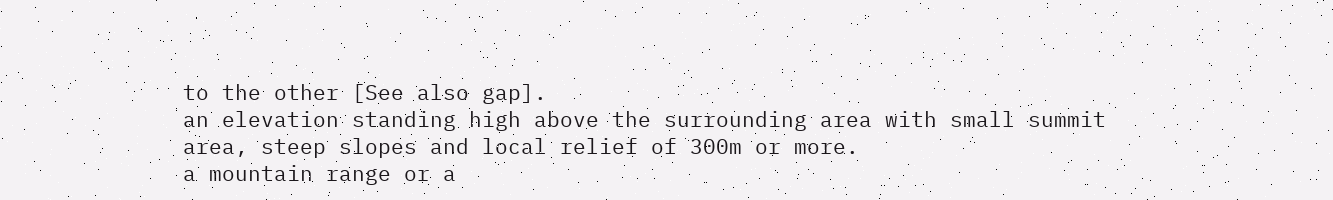to the other [See also gap].
an elevation standing high above the surrounding area with small summit area, steep slopes and local relief of 300m or more.
a mountain range or a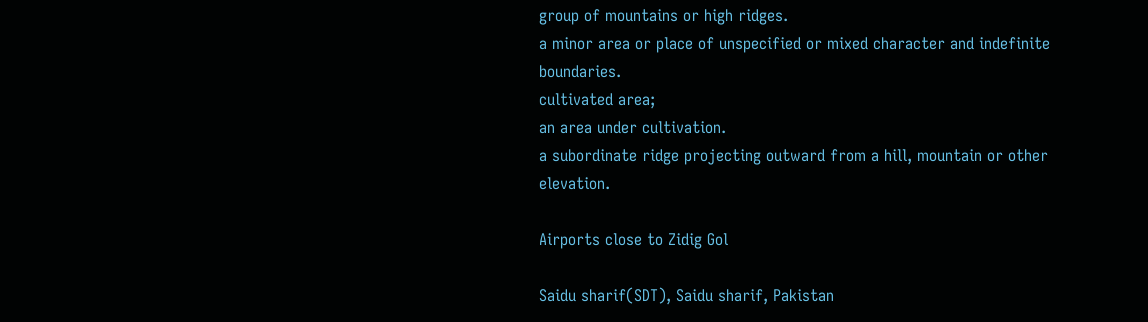group of mountains or high ridges.
a minor area or place of unspecified or mixed character and indefinite boundaries.
cultivated area;
an area under cultivation.
a subordinate ridge projecting outward from a hill, mountain or other elevation.

Airports close to Zidig Gol

Saidu sharif(SDT), Saidu sharif, Pakistan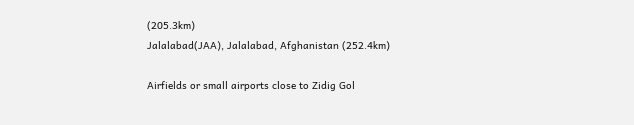(205.3km)
Jalalabad(JAA), Jalalabad, Afghanistan (252.4km)

Airfields or small airports close to Zidig Gol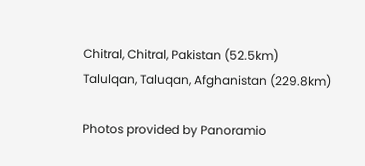Chitral, Chitral, Pakistan (52.5km)
Talulqan, Taluqan, Afghanistan (229.8km)

Photos provided by Panoramio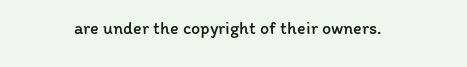are under the copyright of their owners.